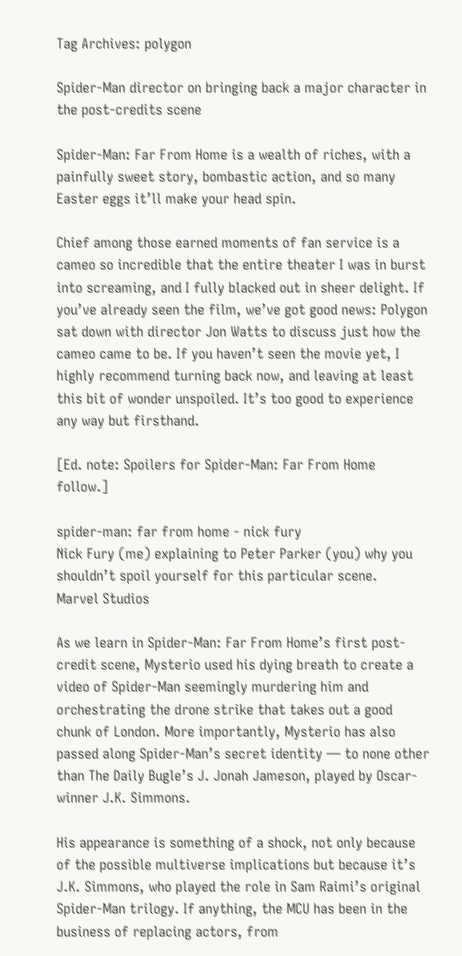Tag Archives: polygon

Spider-Man director on bringing back a major character in the post-credits scene

Spider-Man: Far From Home is a wealth of riches, with a painfully sweet story, bombastic action, and so many Easter eggs it’ll make your head spin.

Chief among those earned moments of fan service is a cameo so incredible that the entire theater I was in burst into screaming, and I fully blacked out in sheer delight. If you’ve already seen the film, we’ve got good news: Polygon sat down with director Jon Watts to discuss just how the cameo came to be. If you haven’t seen the movie yet, I highly recommend turning back now, and leaving at least this bit of wonder unspoiled. It’s too good to experience any way but firsthand.

[Ed. note: Spoilers for Spider-Man: Far From Home follow.]

spider-man: far from home - nick fury
Nick Fury (me) explaining to Peter Parker (you) why you shouldn’t spoil yourself for this particular scene.
Marvel Studios

As we learn in Spider-Man: Far From Home’s first post-credit scene, Mysterio used his dying breath to create a video of Spider-Man seemingly murdering him and orchestrating the drone strike that takes out a good chunk of London. More importantly, Mysterio has also passed along Spider-Man’s secret identity — to none other than The Daily Bugle’s J. Jonah Jameson, played by Oscar-winner J.K. Simmons.

His appearance is something of a shock, not only because of the possible multiverse implications but because it’s J.K. Simmons, who played the role in Sam Raimi’s original Spider-Man trilogy. If anything, the MCU has been in the business of replacing actors, from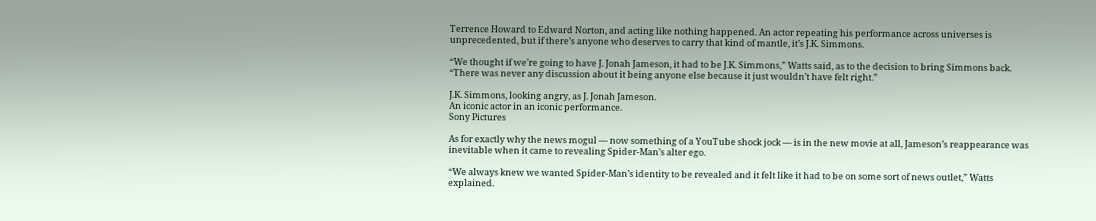Terrence Howard to Edward Norton, and acting like nothing happened. An actor repeating his performance across universes is unprecedented, but if there’s anyone who deserves to carry that kind of mantle, it’s J.K. Simmons.

“We thought if we’re going to have J. Jonah Jameson, it had to be J.K. Simmons,” Watts said, as to the decision to bring Simmons back. “There was never any discussion about it being anyone else because it just wouldn’t have felt right.”

J.K. Simmons, looking angry, as J. Jonah Jameson.
An iconic actor in an iconic performance.
Sony Pictures

As for exactly why the news mogul — now something of a YouTube shock jock — is in the new movie at all, Jameson’s reappearance was inevitable when it came to revealing Spider-Man’s alter ego.

“We always knew we wanted Spider-Man’s identity to be revealed and it felt like it had to be on some sort of news outlet,” Watts explained.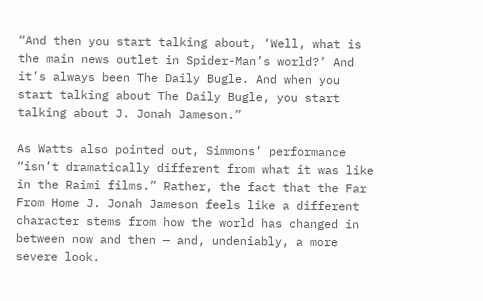“And then you start talking about, ‘Well, what is the main news outlet in Spider-Man’s world?’ And it’s always been The Daily Bugle. And when you start talking about The Daily Bugle, you start talking about J. Jonah Jameson.”

As Watts also pointed out, Simmons’ performance “isn’t dramatically different from what it was like in the Raimi films.” Rather, the fact that the Far From Home J. Jonah Jameson feels like a different character stems from how the world has changed in between now and then — and, undeniably, a more severe look.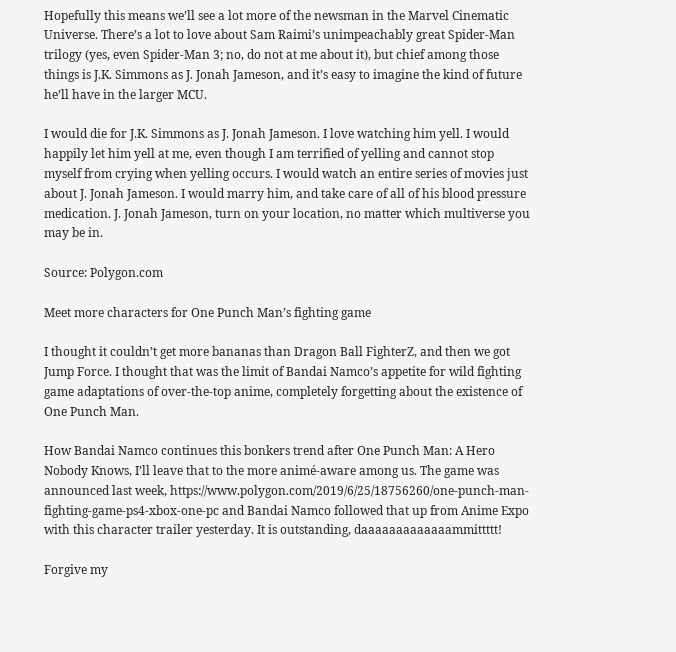Hopefully this means we’ll see a lot more of the newsman in the Marvel Cinematic Universe. There’s a lot to love about Sam Raimi’s unimpeachably great Spider-Man trilogy (yes, even Spider-Man 3; no, do not at me about it), but chief among those things is J.K. Simmons as J. Jonah Jameson, and it’s easy to imagine the kind of future he’ll have in the larger MCU.

I would die for J.K. Simmons as J. Jonah Jameson. I love watching him yell. I would happily let him yell at me, even though I am terrified of yelling and cannot stop myself from crying when yelling occurs. I would watch an entire series of movies just about J. Jonah Jameson. I would marry him, and take care of all of his blood pressure medication. J. Jonah Jameson, turn on your location, no matter which multiverse you may be in.

Source: Polygon.com

Meet more characters for One Punch Man’s fighting game

I thought it couldn’t get more bananas than Dragon Ball FighterZ, and then we got Jump Force. I thought that was the limit of Bandai Namco’s appetite for wild fighting game adaptations of over-the-top anime, completely forgetting about the existence of One Punch Man.

How Bandai Namco continues this bonkers trend after One Punch Man: A Hero Nobody Knows, I’ll leave that to the more animé-aware among us. The game was announced last week, https://www.polygon.com/2019/6/25/18756260/one-punch-man-fighting-game-ps4-xbox-one-pc and Bandai Namco followed that up from Anime Expo with this character trailer yesterday. It is outstanding, daaaaaaaaaaaaammittttt!

Forgive my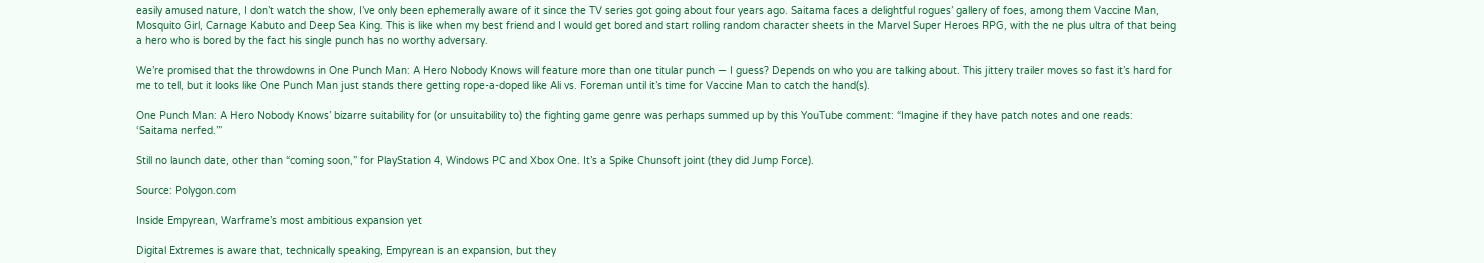easily amused nature, I don’t watch the show, I’ve only been ephemerally aware of it since the TV series got going about four years ago. Saitama faces a delightful rogues’ gallery of foes, among them Vaccine Man, Mosquito Girl, Carnage Kabuto and Deep Sea King. This is like when my best friend and I would get bored and start rolling random character sheets in the Marvel Super Heroes RPG, with the ne plus ultra of that being a hero who is bored by the fact his single punch has no worthy adversary.

We’re promised that the throwdowns in One Punch Man: A Hero Nobody Knows will feature more than one titular punch — I guess? Depends on who you are talking about. This jittery trailer moves so fast it’s hard for me to tell, but it looks like One Punch Man just stands there getting rope-a-doped like Ali vs. Foreman until it’s time for Vaccine Man to catch the hand(s).

One Punch Man: A Hero Nobody Knows’ bizarre suitability for (or unsuitability to) the fighting game genre was perhaps summed up by this YouTube comment: “Imagine if they have patch notes and one reads: ‘Saitama nerfed.’”

Still no launch date, other than “coming soon,” for PlayStation 4, Windows PC and Xbox One. It’s a Spike Chunsoft joint (they did Jump Force).

Source: Polygon.com

Inside Empyrean, Warframe’s most ambitious expansion yet

Digital Extremes is aware that, technically speaking, Empyrean is an expansion, but they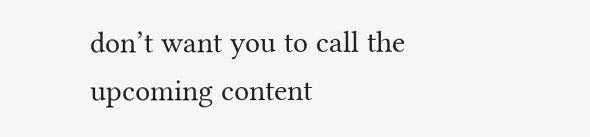don’t want you to call the upcoming content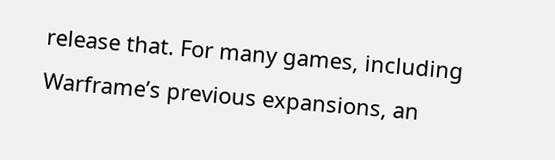release that. For many games, including Warframe’s previous expansions, an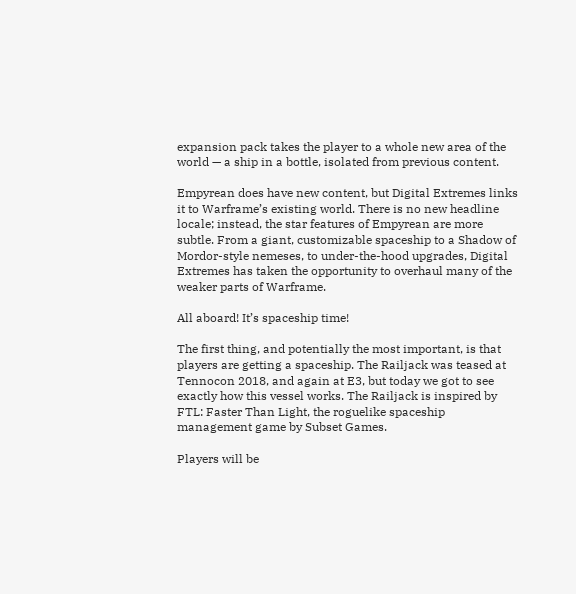expansion pack takes the player to a whole new area of the world — a ship in a bottle, isolated from previous content.

Empyrean does have new content, but Digital Extremes links it to Warframe’s existing world. There is no new headline locale; instead, the star features of Empyrean are more subtle. From a giant, customizable spaceship to a Shadow of Mordor-style nemeses, to under-the-hood upgrades, Digital Extremes has taken the opportunity to overhaul many of the weaker parts of Warframe.

All aboard! It’s spaceship time!

The first thing, and potentially the most important, is that players are getting a spaceship. The Railjack was teased at Tennocon 2018, and again at E3, but today we got to see exactly how this vessel works. The Railjack is inspired by FTL: Faster Than Light, the roguelike spaceship management game by Subset Games.

Players will be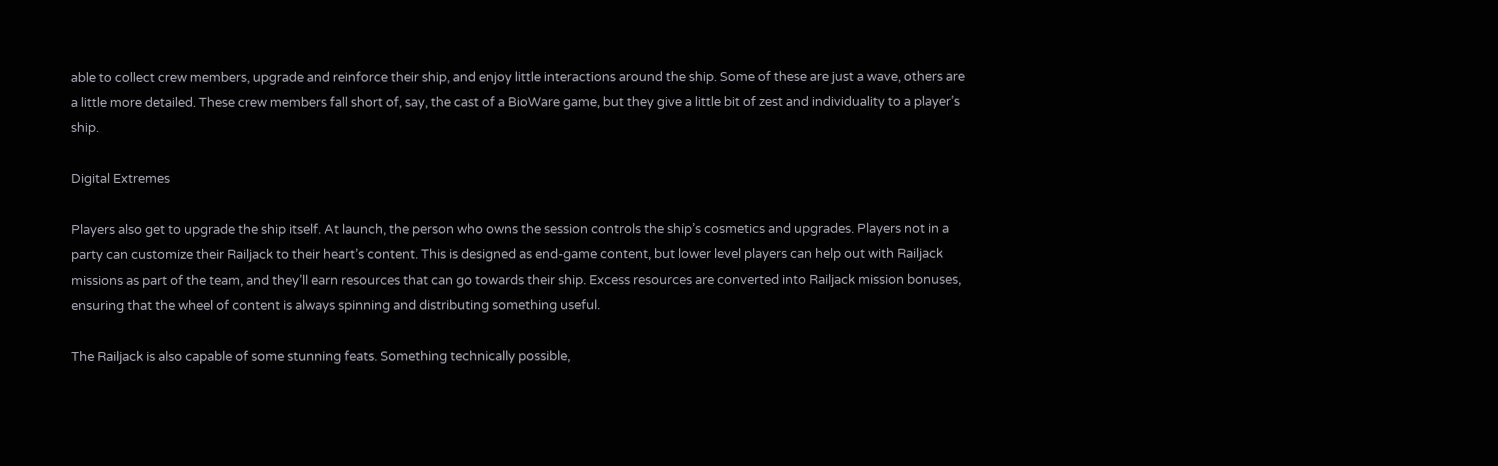able to collect crew members, upgrade and reinforce their ship, and enjoy little interactions around the ship. Some of these are just a wave, others are a little more detailed. These crew members fall short of, say, the cast of a BioWare game, but they give a little bit of zest and individuality to a player’s ship.

Digital Extremes

Players also get to upgrade the ship itself. At launch, the person who owns the session controls the ship’s cosmetics and upgrades. Players not in a party can customize their Railjack to their heart’s content. This is designed as end-game content, but lower level players can help out with Railjack missions as part of the team, and they’ll earn resources that can go towards their ship. Excess resources are converted into Railjack mission bonuses, ensuring that the wheel of content is always spinning and distributing something useful.

The Railjack is also capable of some stunning feats. Something technically possible,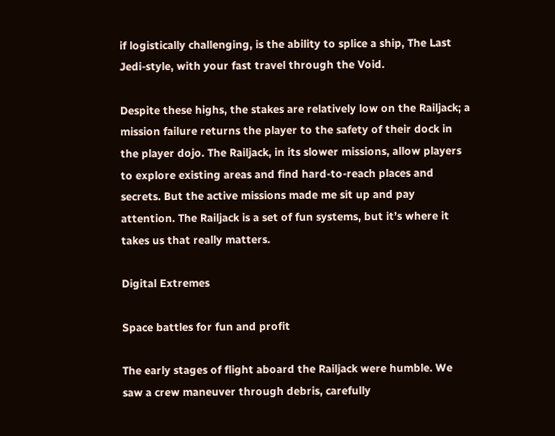if logistically challenging, is the ability to splice a ship, The Last Jedi-style, with your fast travel through the Void.

Despite these highs, the stakes are relatively low on the Railjack; a mission failure returns the player to the safety of their dock in the player dojo. The Railjack, in its slower missions, allow players to explore existing areas and find hard-to-reach places and secrets. But the active missions made me sit up and pay attention. The Railjack is a set of fun systems, but it’s where it takes us that really matters.

Digital Extremes

Space battles for fun and profit

The early stages of flight aboard the Railjack were humble. We saw a crew maneuver through debris, carefully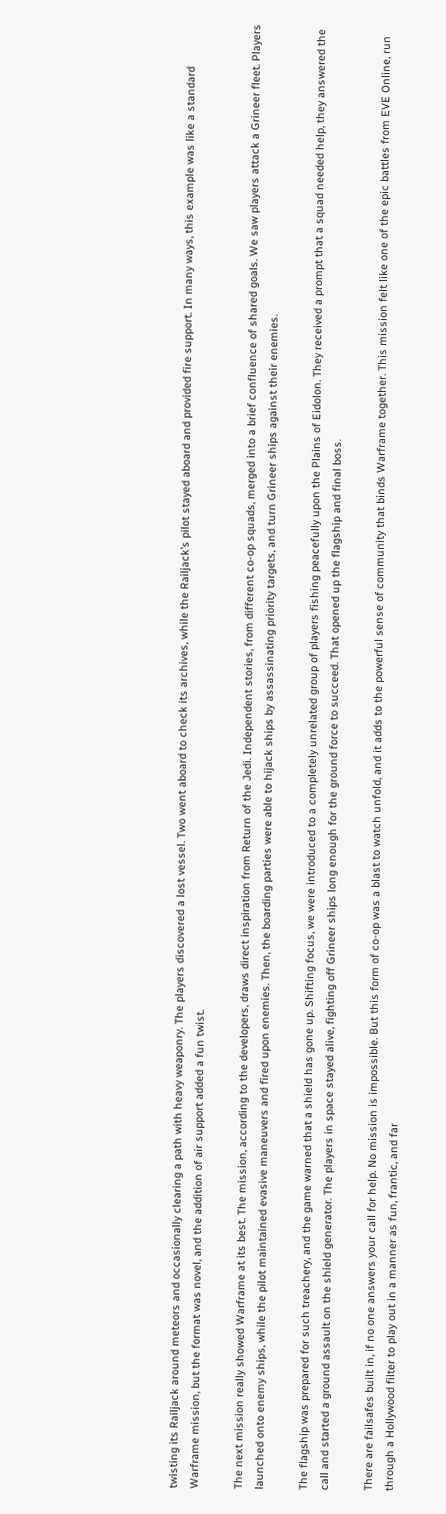twisting its Railjack around meteors and occasionally clearing a path with heavy weaponry. The players discovered a lost vessel. Two went aboard to check its archives, while the Railjack’s pilot stayed aboard and provided fire support. In many ways, this example was like a standard Warframe mission, but the format was novel, and the addition of air support added a fun twist.

The next mission really showed Warframe at its best. The mission, according to the developers, draws direct inspiration from Return of the Jedi. Independent stories, from different co-op squads, merged into a brief confluence of shared goals. We saw players attack a Grineer fleet. Players launched onto enemy ships, while the pilot maintained evasive maneuvers and fired upon enemies. Then, the boarding parties were able to hijack ships by assassinating priority targets, and turn Grineer ships against their enemies.

The flagship was prepared for such treachery, and the game warned that a shield has gone up. Shifting focus, we were introduced to a completely unrelated group of players fishing peacefully upon the Plains of Eidolon. They received a prompt that a squad needed help, they answered the call and started a ground assault on the shield generator. The players in space stayed alive, fighting off Grineer ships long enough for the ground force to succeed. That opened up the flagship and final boss.

There are failsafes built in, if no one answers your call for help. No mission is impossible. But this form of co-op was a blast to watch unfold, and it adds to the powerful sense of community that binds Warframe together. This mission felt like one of the epic battles from EVE Online, run through a Hollywood filter to play out in a manner as fun, frantic, and far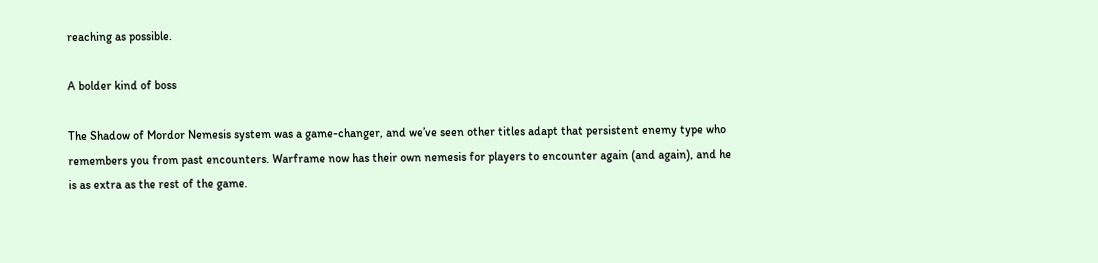reaching as possible.

A bolder kind of boss

The Shadow of Mordor Nemesis system was a game-changer, and we’ve seen other titles adapt that persistent enemy type who remembers you from past encounters. Warframe now has their own nemesis for players to encounter again (and again), and he is as extra as the rest of the game.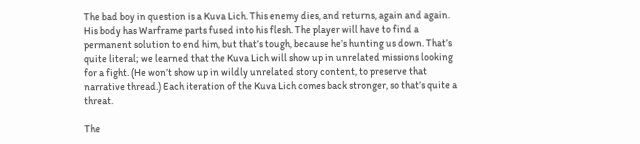The bad boy in question is a Kuva Lich. This enemy dies, and returns, again and again. His body has Warframe parts fused into his flesh. The player will have to find a permanent solution to end him, but that’s tough, because he’s hunting us down. That’s quite literal; we learned that the Kuva Lich will show up in unrelated missions looking for a fight. (He won’t show up in wildly unrelated story content, to preserve that narrative thread.) Each iteration of the Kuva Lich comes back stronger, so that’s quite a threat.

The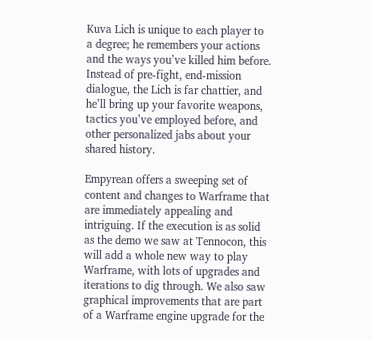Kuva Lich is unique to each player to a degree; he remembers your actions and the ways you’ve killed him before. Instead of pre-fight, end-mission dialogue, the Lich is far chattier, and he’ll bring up your favorite weapons, tactics you’ve employed before, and other personalized jabs about your shared history.

Empyrean offers a sweeping set of content and changes to Warframe that are immediately appealing and intriguing. If the execution is as solid as the demo we saw at Tennocon, this will add a whole new way to play Warframe, with lots of upgrades and iterations to dig through. We also saw graphical improvements that are part of a Warframe engine upgrade for the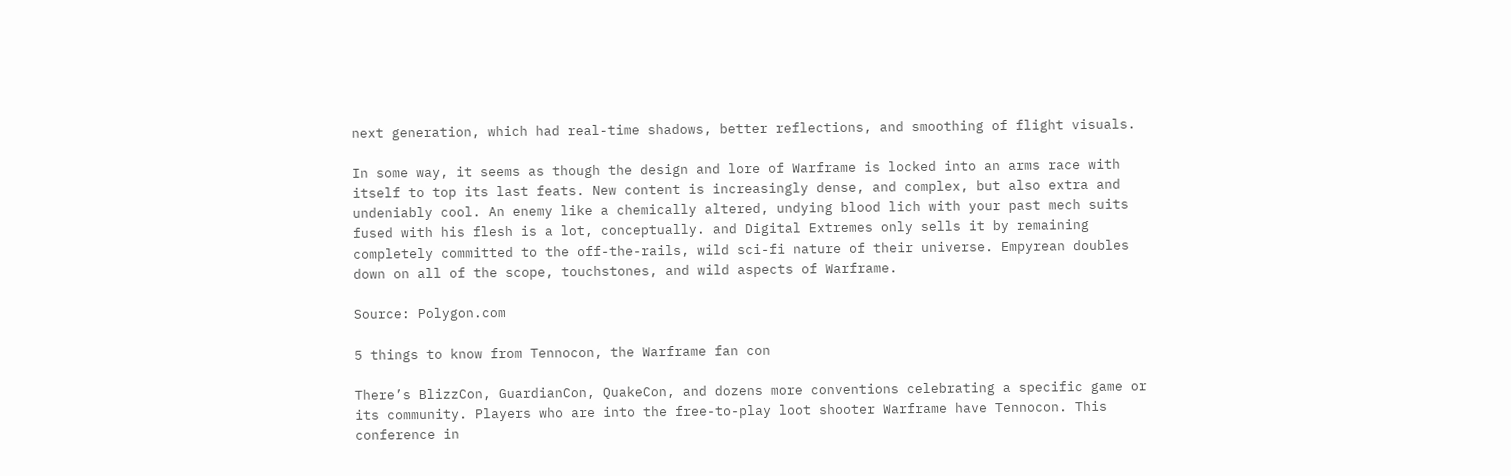next generation, which had real-time shadows, better reflections, and smoothing of flight visuals.

In some way, it seems as though the design and lore of Warframe is locked into an arms race with itself to top its last feats. New content is increasingly dense, and complex, but also extra and undeniably cool. An enemy like a chemically altered, undying blood lich with your past mech suits fused with his flesh is a lot, conceptually. and Digital Extremes only sells it by remaining completely committed to the off-the-rails, wild sci-fi nature of their universe. Empyrean doubles down on all of the scope, touchstones, and wild aspects of Warframe.

Source: Polygon.com

5 things to know from Tennocon, the Warframe fan con

There’s BlizzCon, GuardianCon, QuakeCon, and dozens more conventions celebrating a specific game or its community. Players who are into the free-to-play loot shooter Warframe have Tennocon. This conference in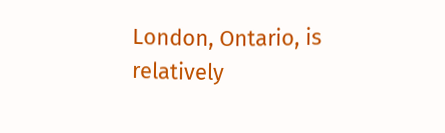London, Ontario, is relatively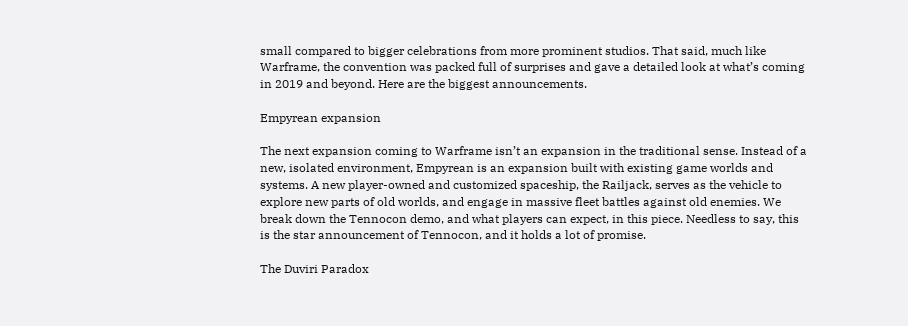small compared to bigger celebrations from more prominent studios. That said, much like Warframe, the convention was packed full of surprises and gave a detailed look at what’s coming in 2019 and beyond. Here are the biggest announcements.

Empyrean expansion

The next expansion coming to Warframe isn’t an expansion in the traditional sense. Instead of a new, isolated environment, Empyrean is an expansion built with existing game worlds and systems. A new player-owned and customized spaceship, the Railjack, serves as the vehicle to explore new parts of old worlds, and engage in massive fleet battles against old enemies. We break down the Tennocon demo, and what players can expect, in this piece. Needless to say, this is the star announcement of Tennocon, and it holds a lot of promise.

The Duviri Paradox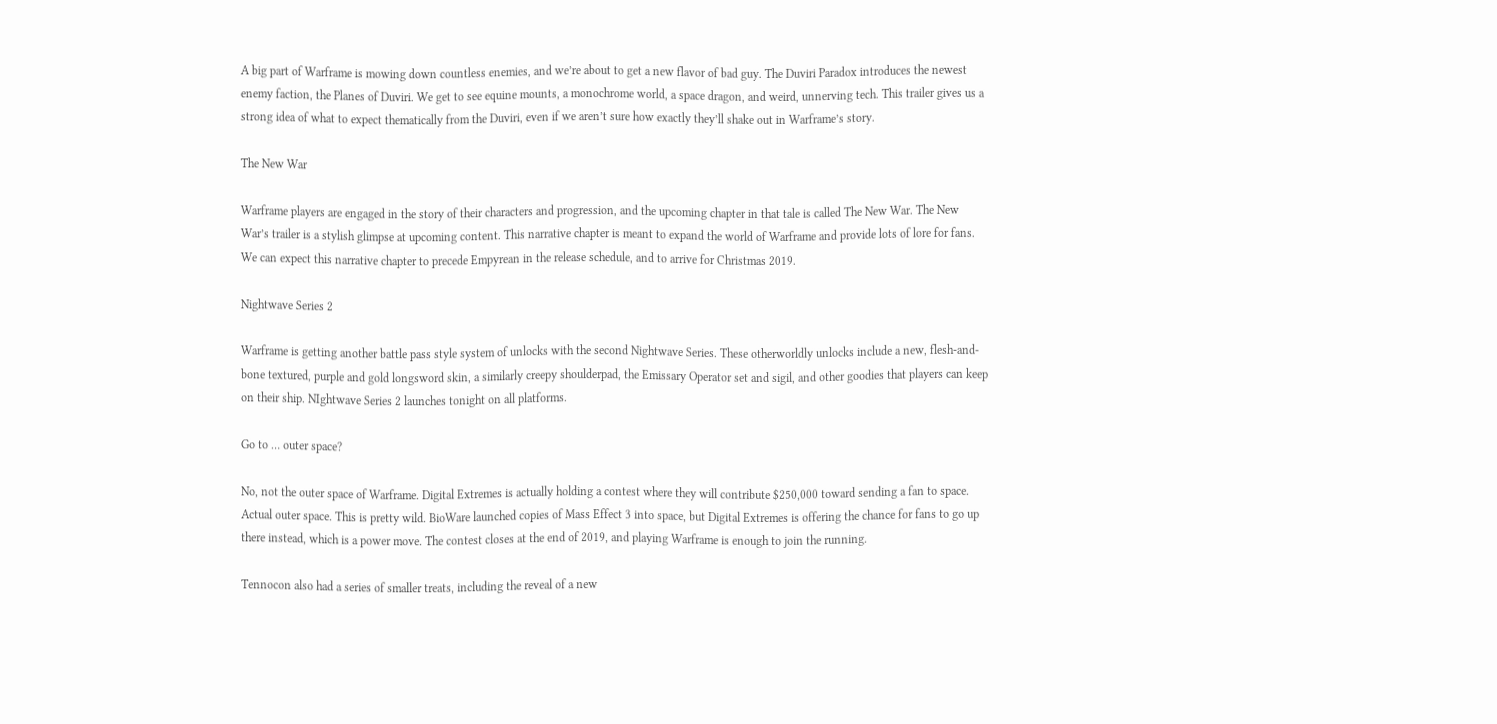A big part of Warframe is mowing down countless enemies, and we’re about to get a new flavor of bad guy. The Duviri Paradox introduces the newest enemy faction, the Planes of Duviri. We get to see equine mounts, a monochrome world, a space dragon, and weird, unnerving tech. This trailer gives us a strong idea of what to expect thematically from the Duviri, even if we aren’t sure how exactly they’ll shake out in Warframe’s story.

The New War

Warframe players are engaged in the story of their characters and progression, and the upcoming chapter in that tale is called The New War. The New War’s trailer is a stylish glimpse at upcoming content. This narrative chapter is meant to expand the world of Warframe and provide lots of lore for fans. We can expect this narrative chapter to precede Empyrean in the release schedule, and to arrive for Christmas 2019.

Nightwave Series 2

Warframe is getting another battle pass style system of unlocks with the second Nightwave Series. These otherworldly unlocks include a new, flesh-and-bone textured, purple and gold longsword skin, a similarly creepy shoulderpad, the Emissary Operator set and sigil, and other goodies that players can keep on their ship. NIghtwave Series 2 launches tonight on all platforms.

Go to … outer space?

No, not the outer space of Warframe. Digital Extremes is actually holding a contest where they will contribute $250,000 toward sending a fan to space. Actual outer space. This is pretty wild. BioWare launched copies of Mass Effect 3 into space, but Digital Extremes is offering the chance for fans to go up there instead, which is a power move. The contest closes at the end of 2019, and playing Warframe is enough to join the running.

Tennocon also had a series of smaller treats, including the reveal of a new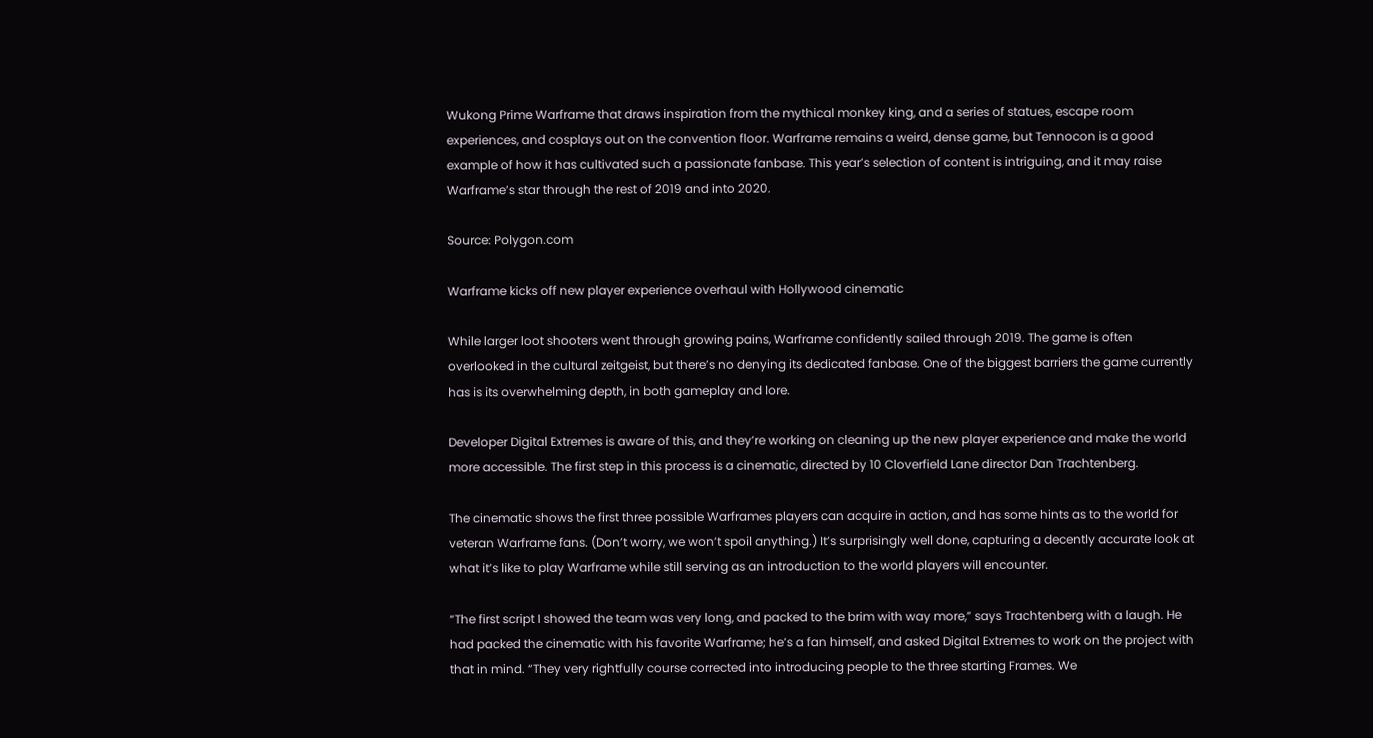Wukong Prime Warframe that draws inspiration from the mythical monkey king, and a series of statues, escape room experiences, and cosplays out on the convention floor. Warframe remains a weird, dense game, but Tennocon is a good example of how it has cultivated such a passionate fanbase. This year’s selection of content is intriguing, and it may raise Warframe’s star through the rest of 2019 and into 2020.

Source: Polygon.com

Warframe kicks off new player experience overhaul with Hollywood cinematic

While larger loot shooters went through growing pains, Warframe confidently sailed through 2019. The game is often overlooked in the cultural zeitgeist, but there’s no denying its dedicated fanbase. One of the biggest barriers the game currently has is its overwhelming depth, in both gameplay and lore.

Developer Digital Extremes is aware of this, and they’re working on cleaning up the new player experience and make the world more accessible. The first step in this process is a cinematic, directed by 10 Cloverfield Lane director Dan Trachtenberg.

The cinematic shows the first three possible Warframes players can acquire in action, and has some hints as to the world for veteran Warframe fans. (Don’t worry, we won’t spoil anything.) It’s surprisingly well done, capturing a decently accurate look at what it’s like to play Warframe while still serving as an introduction to the world players will encounter.

“The first script I showed the team was very long, and packed to the brim with way more,” says Trachtenberg with a laugh. He had packed the cinematic with his favorite Warframe; he’s a fan himself, and asked Digital Extremes to work on the project with that in mind. “They very rightfully course corrected into introducing people to the three starting Frames. We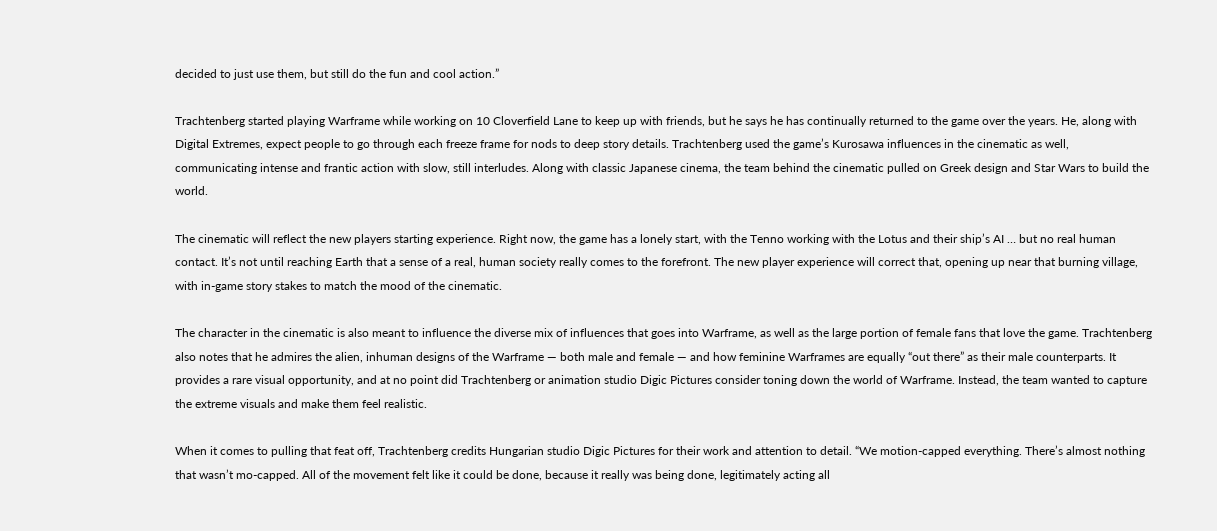decided to just use them, but still do the fun and cool action.”

Trachtenberg started playing Warframe while working on 10 Cloverfield Lane to keep up with friends, but he says he has continually returned to the game over the years. He, along with Digital Extremes, expect people to go through each freeze frame for nods to deep story details. Trachtenberg used the game’s Kurosawa influences in the cinematic as well, communicating intense and frantic action with slow, still interludes. Along with classic Japanese cinema, the team behind the cinematic pulled on Greek design and Star Wars to build the world.

The cinematic will reflect the new players starting experience. Right now, the game has a lonely start, with the Tenno working with the Lotus and their ship’s AI … but no real human contact. It’s not until reaching Earth that a sense of a real, human society really comes to the forefront. The new player experience will correct that, opening up near that burning village, with in-game story stakes to match the mood of the cinematic.

The character in the cinematic is also meant to influence the diverse mix of influences that goes into Warframe, as well as the large portion of female fans that love the game. Trachtenberg also notes that he admires the alien, inhuman designs of the Warframe — both male and female — and how feminine Warframes are equally “out there” as their male counterparts. It provides a rare visual opportunity, and at no point did Trachtenberg or animation studio Digic Pictures consider toning down the world of Warframe. Instead, the team wanted to capture the extreme visuals and make them feel realistic.

When it comes to pulling that feat off, Trachtenberg credits Hungarian studio Digic Pictures for their work and attention to detail. “We motion-capped everything. There’s almost nothing that wasn’t mo-capped. All of the movement felt like it could be done, because it really was being done, legitimately acting all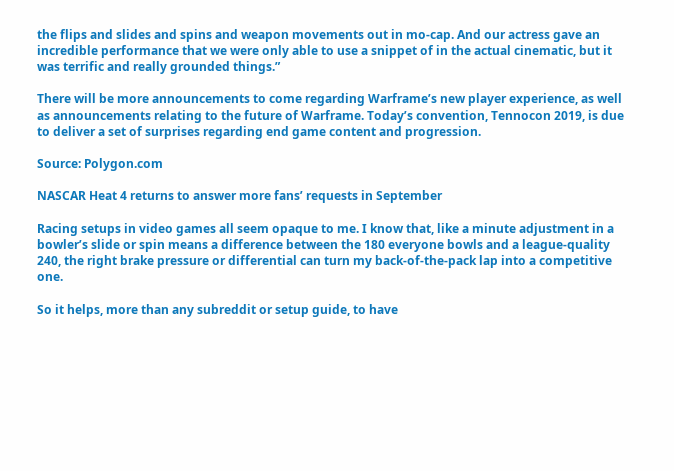the flips and slides and spins and weapon movements out in mo-cap. And our actress gave an incredible performance that we were only able to use a snippet of in the actual cinematic, but it was terrific and really grounded things.”

There will be more announcements to come regarding Warframe’s new player experience, as well as announcements relating to the future of Warframe. Today’s convention, Tennocon 2019, is due to deliver a set of surprises regarding end game content and progression.

Source: Polygon.com

NASCAR Heat 4 returns to answer more fans’ requests in September

Racing setups in video games all seem opaque to me. I know that, like a minute adjustment in a bowler’s slide or spin means a difference between the 180 everyone bowls and a league-quality 240, the right brake pressure or differential can turn my back-of-the-pack lap into a competitive one.

So it helps, more than any subreddit or setup guide, to have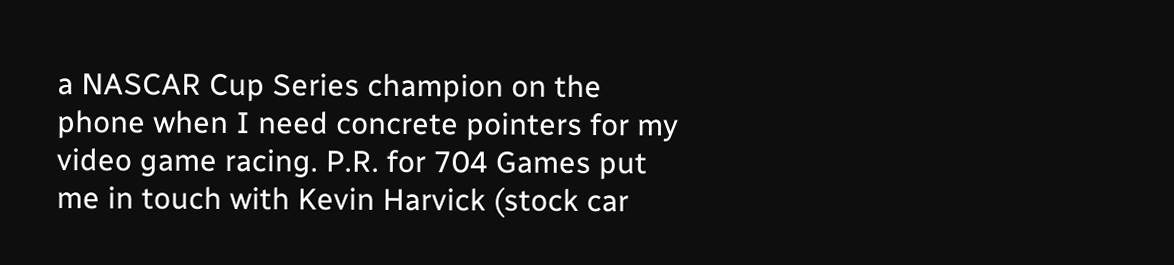a NASCAR Cup Series champion on the phone when I need concrete pointers for my video game racing. P.R. for 704 Games put me in touch with Kevin Harvick (stock car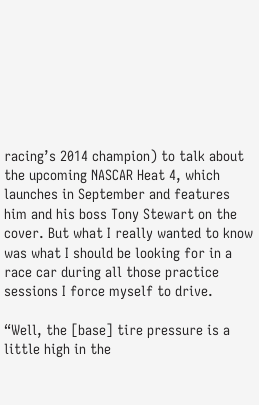racing’s 2014 champion) to talk about the upcoming NASCAR Heat 4, which launches in September and features him and his boss Tony Stewart on the cover. But what I really wanted to know was what I should be looking for in a race car during all those practice sessions I force myself to drive.

“Well, the [base] tire pressure is a little high in the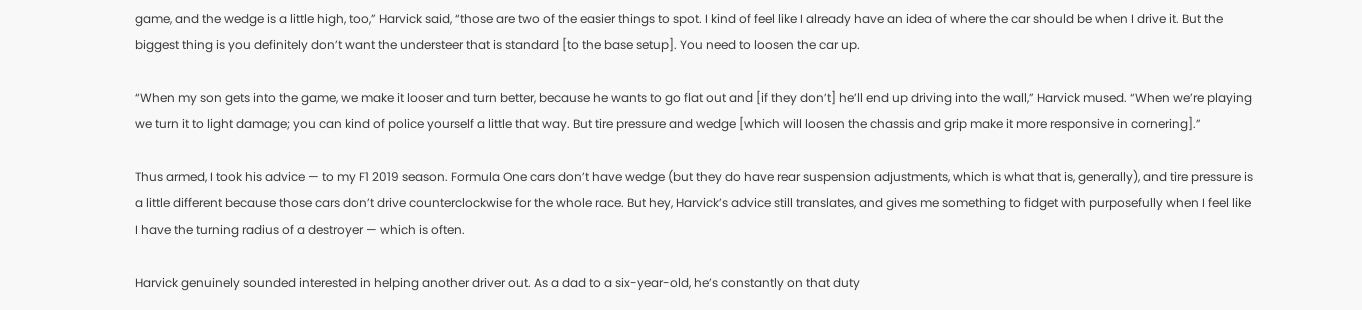game, and the wedge is a little high, too,” Harvick said, “those are two of the easier things to spot. I kind of feel like I already have an idea of where the car should be when I drive it. But the biggest thing is you definitely don’t want the understeer that is standard [to the base setup]. You need to loosen the car up.

“When my son gets into the game, we make it looser and turn better, because he wants to go flat out and [if they don’t] he’ll end up driving into the wall,” Harvick mused. “When we’re playing we turn it to light damage; you can kind of police yourself a little that way. But tire pressure and wedge [which will loosen the chassis and grip make it more responsive in cornering].”

Thus armed, I took his advice — to my F1 2019 season. Formula One cars don’t have wedge (but they do have rear suspension adjustments, which is what that is, generally), and tire pressure is a little different because those cars don’t drive counterclockwise for the whole race. But hey, Harvick’s advice still translates, and gives me something to fidget with purposefully when I feel like I have the turning radius of a destroyer — which is often.

Harvick genuinely sounded interested in helping another driver out. As a dad to a six-year-old, he’s constantly on that duty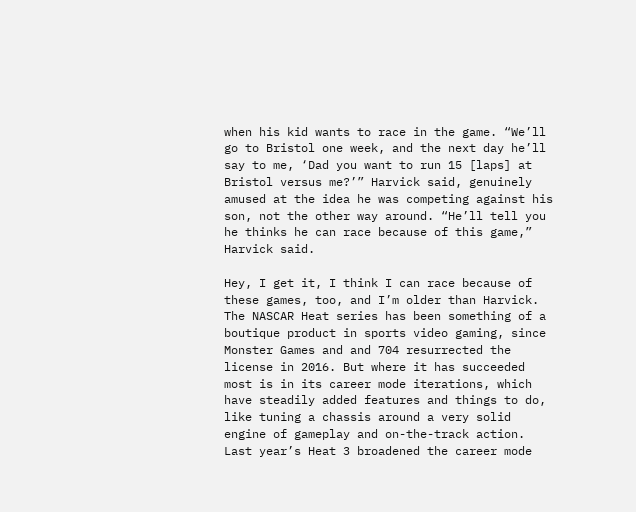when his kid wants to race in the game. “We’ll go to Bristol one week, and the next day he’ll say to me, ‘Dad you want to run 15 [laps] at Bristol versus me?’” Harvick said, genuinely amused at the idea he was competing against his son, not the other way around. “He’ll tell you he thinks he can race because of this game,” Harvick said.

Hey, I get it, I think I can race because of these games, too, and I’m older than Harvick. The NASCAR Heat series has been something of a boutique product in sports video gaming, since Monster Games and and 704 resurrected the license in 2016. But where it has succeeded most is in its career mode iterations, which have steadily added features and things to do, like tuning a chassis around a very solid engine of gameplay and on-the-track action. Last year’s Heat 3 broadened the career mode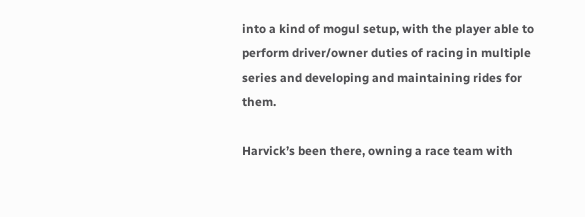into a kind of mogul setup, with the player able to perform driver/owner duties of racing in multiple series and developing and maintaining rides for them.

Harvick’s been there, owning a race team with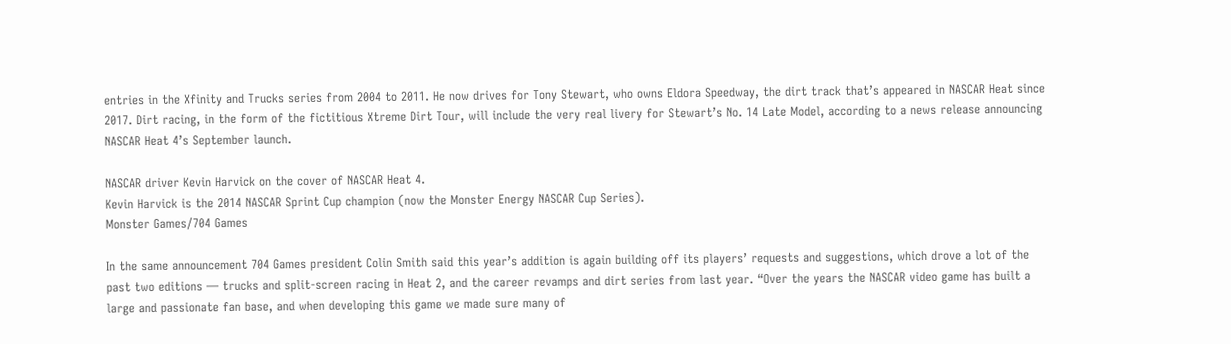entries in the Xfinity and Trucks series from 2004 to 2011. He now drives for Tony Stewart, who owns Eldora Speedway, the dirt track that’s appeared in NASCAR Heat since 2017. Dirt racing, in the form of the fictitious Xtreme Dirt Tour, will include the very real livery for Stewart’s No. 14 Late Model, according to a news release announcing NASCAR Heat 4’s September launch.

NASCAR driver Kevin Harvick on the cover of NASCAR Heat 4.
Kevin Harvick is the 2014 NASCAR Sprint Cup champion (now the Monster Energy NASCAR Cup Series).
Monster Games/704 Games

In the same announcement 704 Games president Colin Smith said this year’s addition is again building off its players’ requests and suggestions, which drove a lot of the past two editions — trucks and split-screen racing in Heat 2, and the career revamps and dirt series from last year. “Over the years the NASCAR video game has built a large and passionate fan base, and when developing this game we made sure many of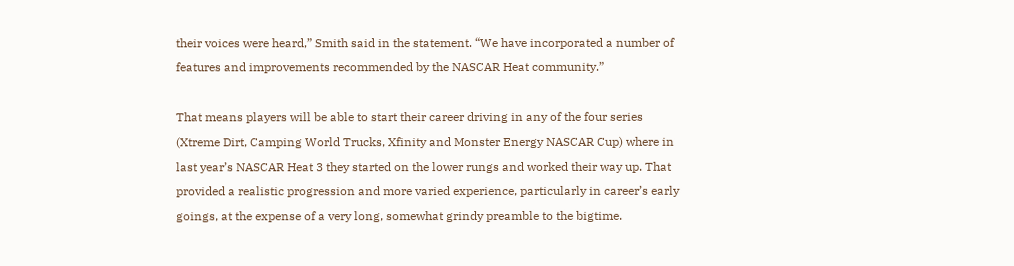their voices were heard,” Smith said in the statement. “We have incorporated a number of features and improvements recommended by the NASCAR Heat community.”

That means players will be able to start their career driving in any of the four series (Xtreme Dirt, Camping World Trucks, Xfinity and Monster Energy NASCAR Cup) where in last year’s NASCAR Heat 3 they started on the lower rungs and worked their way up. That provided a realistic progression and more varied experience, particularly in career’s early goings, at the expense of a very long, somewhat grindy preamble to the bigtime.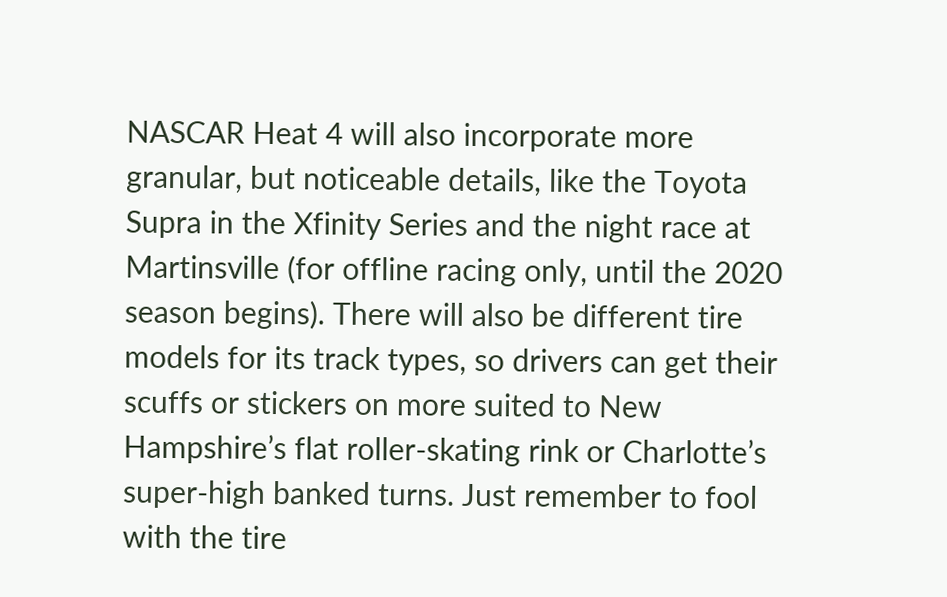NASCAR Heat 4 will also incorporate more granular, but noticeable details, like the Toyota Supra in the Xfinity Series and the night race at Martinsville (for offline racing only, until the 2020 season begins). There will also be different tire models for its track types, so drivers can get their scuffs or stickers on more suited to New Hampshire’s flat roller-skating rink or Charlotte’s super-high banked turns. Just remember to fool with the tire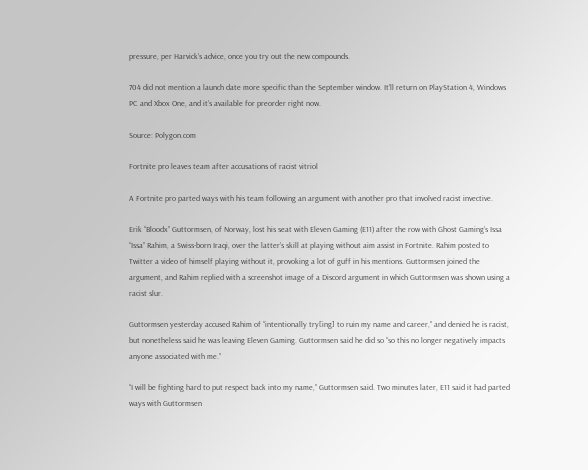pressure, per Harvick’s advice, once you try out the new compounds.

704 did not mention a launch date more specific than the September window. It’ll return on PlayStation 4, Windows PC and Xbox One, and it’s available for preorder right now.

Source: Polygon.com

Fortnite pro leaves team after accusations of racist vitriol

A Fortnite pro parted ways with his team following an argument with another pro that involved racist invective.

Erik “Bloodx” Guttormsen, of Norway, lost his seat with Eleven Gaming (E11) after the row with Ghost Gaming’s Issa “Issa” Rahim, a Swiss-born Iraqi, over the latter’s skill at playing without aim assist in Fortnite. Rahim posted to Twitter a video of himself playing without it, provoking a lot of guff in his mentions. Guttormsen joined the argument, and Rahim replied with a screenshot image of a Discord argument in which Guttormsen was shown using a racist slur.

Guttormsen yesterday accused Rahim of “intentionally try[ing] to ruin my name and career,” and denied he is racist, but nonetheless said he was leaving Eleven Gaming. Guttormsen said he did so “so this no longer negatively impacts anyone associated with me.”

“I will be fighting hard to put respect back into my name,” Guttormsen said. Two minutes later, E11 said it had parted ways with Guttormsen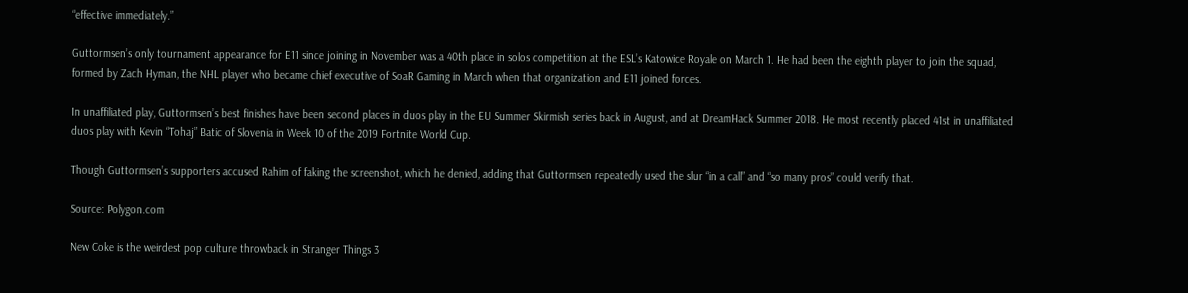“effective immediately.”

Guttormsen’s only tournament appearance for E11 since joining in November was a 40th place in solos competition at the ESL’s Katowice Royale on March 1. He had been the eighth player to join the squad, formed by Zach Hyman, the NHL player who became chief executive of SoaR Gaming in March when that organization and E11 joined forces.

In unaffiliated play, Guttormsen’s best finishes have been second places in duos play in the EU Summer Skirmish series back in August, and at DreamHack Summer 2018. He most recently placed 41st in unaffiliated duos play with Kevin “Tohaj” Batic of Slovenia in Week 10 of the 2019 Fortnite World Cup.

Though Guttormsen’s supporters accused Rahim of faking the screenshot, which he denied, adding that Guttormsen repeatedly used the slur “in a call” and “so many pros” could verify that.

Source: Polygon.com

New Coke is the weirdest pop culture throwback in Stranger Things 3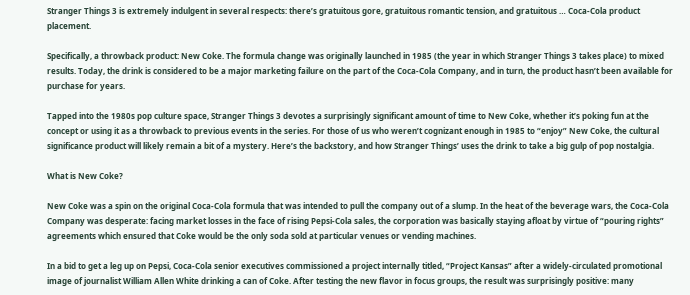Stranger Things 3 is extremely indulgent in several respects: there’s gratuitous gore, gratuitous romantic tension, and gratuitous … Coca-Cola product placement.

Specifically, a throwback product: New Coke. The formula change was originally launched in 1985 (the year in which Stranger Things 3 takes place) to mixed results. Today, the drink is considered to be a major marketing failure on the part of the Coca-Cola Company, and in turn, the product hasn’t been available for purchase for years.

Tapped into the 1980s pop culture space, Stranger Things 3 devotes a surprisingly significant amount of time to New Coke, whether it’s poking fun at the concept or using it as a throwback to previous events in the series. For those of us who weren’t cognizant enough in 1985 to “enjoy” New Coke, the cultural significance product will likely remain a bit of a mystery. Here’s the backstory, and how Stranger Things’ uses the drink to take a big gulp of pop nostalgia.

What is New Coke?

New Coke was a spin on the original Coca-Cola formula that was intended to pull the company out of a slump. In the heat of the beverage wars, the Coca-Cola Company was desperate: facing market losses in the face of rising Pepsi-Cola sales, the corporation was basically staying afloat by virtue of “pouring rights” agreements which ensured that Coke would be the only soda sold at particular venues or vending machines.

In a bid to get a leg up on Pepsi, Coca-Cola senior executives commissioned a project internally titled, “Project Kansas” after a widely-circulated promotional image of journalist William Allen White drinking a can of Coke. After testing the new flavor in focus groups, the result was surprisingly positive: many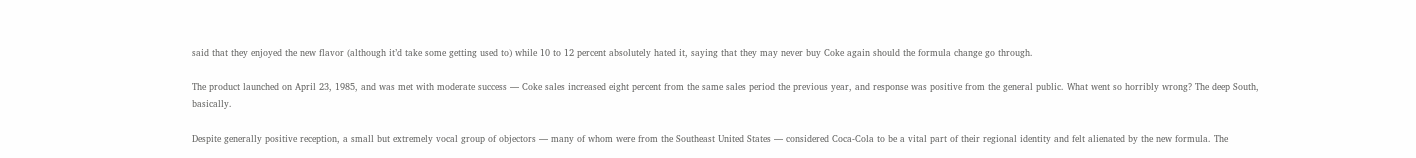said that they enjoyed the new flavor (although it’d take some getting used to) while 10 to 12 percent absolutely hated it, saying that they may never buy Coke again should the formula change go through.

The product launched on April 23, 1985, and was met with moderate success — Coke sales increased eight percent from the same sales period the previous year, and response was positive from the general public. What went so horribly wrong? The deep South, basically.

Despite generally positive reception, a small but extremely vocal group of objectors — many of whom were from the Southeast United States — considered Coca-Cola to be a vital part of their regional identity and felt alienated by the new formula. The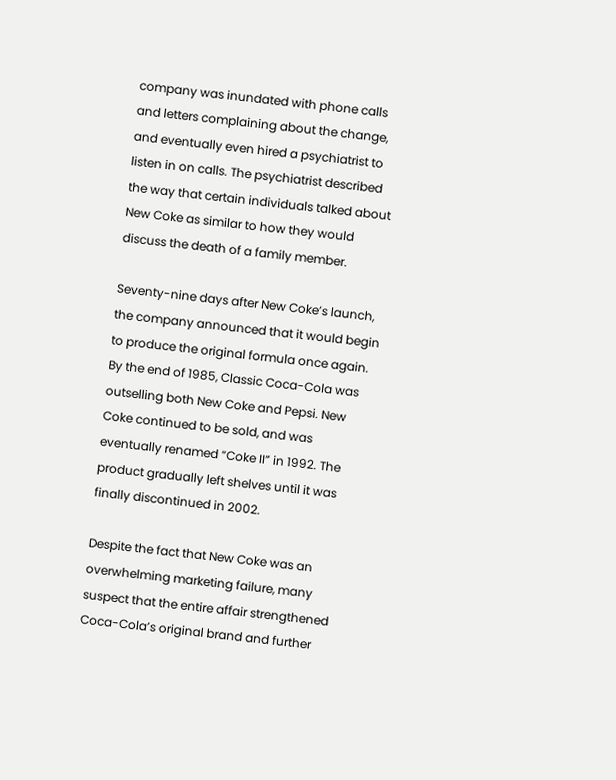company was inundated with phone calls and letters complaining about the change, and eventually even hired a psychiatrist to listen in on calls. The psychiatrist described the way that certain individuals talked about New Coke as similar to how they would discuss the death of a family member.

Seventy-nine days after New Coke’s launch, the company announced that it would begin to produce the original formula once again. By the end of 1985, Classic Coca-Cola was outselling both New Coke and Pepsi. New Coke continued to be sold, and was eventually renamed “Coke II” in 1992. The product gradually left shelves until it was finally discontinued in 2002.

Despite the fact that New Coke was an overwhelming marketing failure, many suspect that the entire affair strengthened Coca-Cola’s original brand and further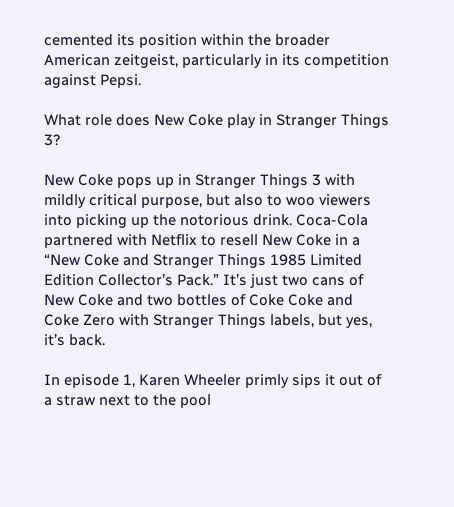cemented its position within the broader American zeitgeist, particularly in its competition against Pepsi.

What role does New Coke play in Stranger Things 3?

New Coke pops up in Stranger Things 3 with mildly critical purpose, but also to woo viewers into picking up the notorious drink. Coca-Cola partnered with Netflix to resell New Coke in a “New Coke and Stranger Things 1985 Limited Edition Collector’s Pack.” It’s just two cans of New Coke and two bottles of Coke Coke and Coke Zero with Stranger Things labels, but yes, it’s back.

In episode 1, Karen Wheeler primly sips it out of a straw next to the pool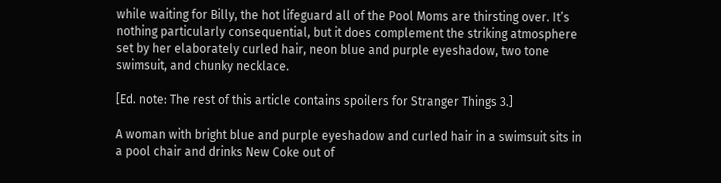while waiting for Billy, the hot lifeguard all of the Pool Moms are thirsting over. It’s nothing particularly consequential, but it does complement the striking atmosphere set by her elaborately curled hair, neon blue and purple eyeshadow, two tone swimsuit, and chunky necklace.

[Ed. note: The rest of this article contains spoilers for Stranger Things 3.]

A woman with bright blue and purple eyeshadow and curled hair in a swimsuit sits in a pool chair and drinks New Coke out of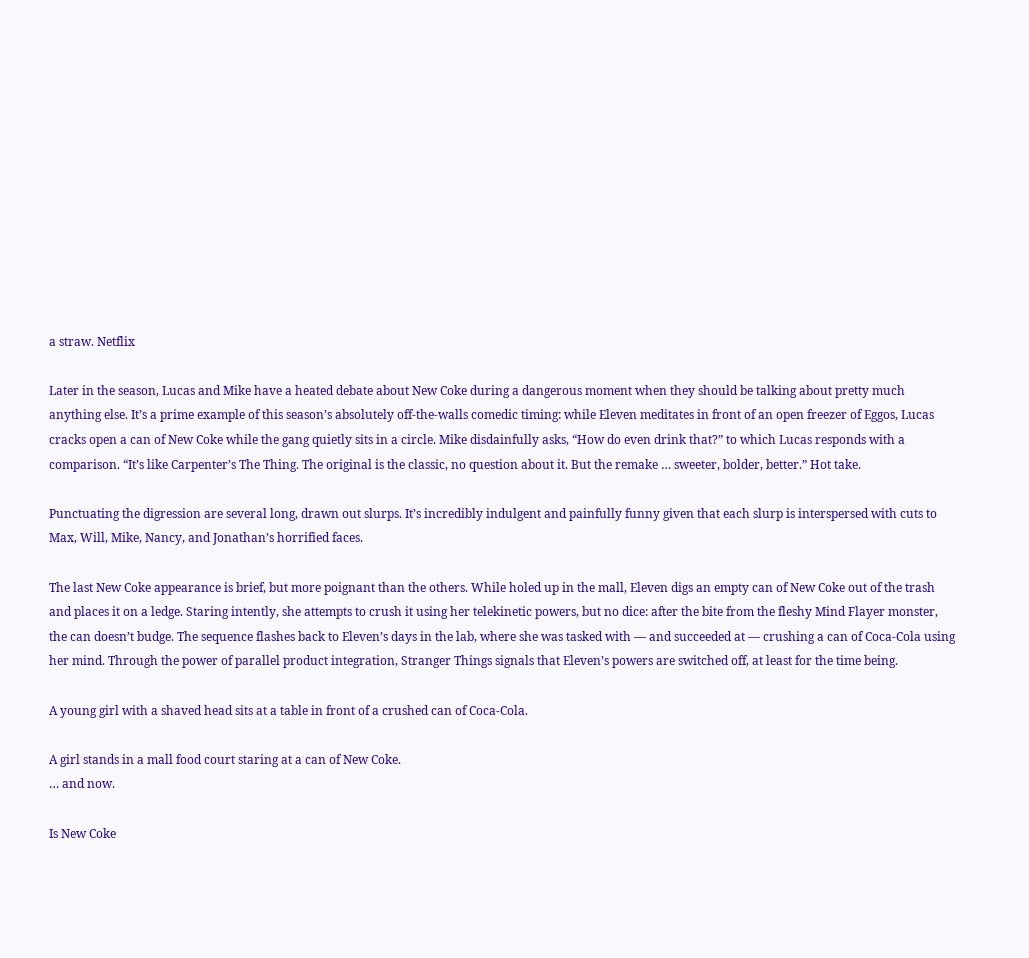a straw. Netflix

Later in the season, Lucas and Mike have a heated debate about New Coke during a dangerous moment when they should be talking about pretty much anything else. It’s a prime example of this season’s absolutely off-the-walls comedic timing: while Eleven meditates in front of an open freezer of Eggos, Lucas cracks open a can of New Coke while the gang quietly sits in a circle. Mike disdainfully asks, “How do even drink that?” to which Lucas responds with a comparison. “It’s like Carpenter’s The Thing. The original is the classic, no question about it. But the remake … sweeter, bolder, better.” Hot take.

Punctuating the digression are several long, drawn out slurps. It’s incredibly indulgent and painfully funny given that each slurp is interspersed with cuts to Max, Will, Mike, Nancy, and Jonathan’s horrified faces.

The last New Coke appearance is brief, but more poignant than the others. While holed up in the mall, Eleven digs an empty can of New Coke out of the trash and places it on a ledge. Staring intently, she attempts to crush it using her telekinetic powers, but no dice: after the bite from the fleshy Mind Flayer monster, the can doesn’t budge. The sequence flashes back to Eleven’s days in the lab, where she was tasked with — and succeeded at — crushing a can of Coca-Cola using her mind. Through the power of parallel product integration, Stranger Things signals that Eleven’s powers are switched off, at least for the time being.

A young girl with a shaved head sits at a table in front of a crushed can of Coca-Cola.

A girl stands in a mall food court staring at a can of New Coke.
… and now.

Is New Coke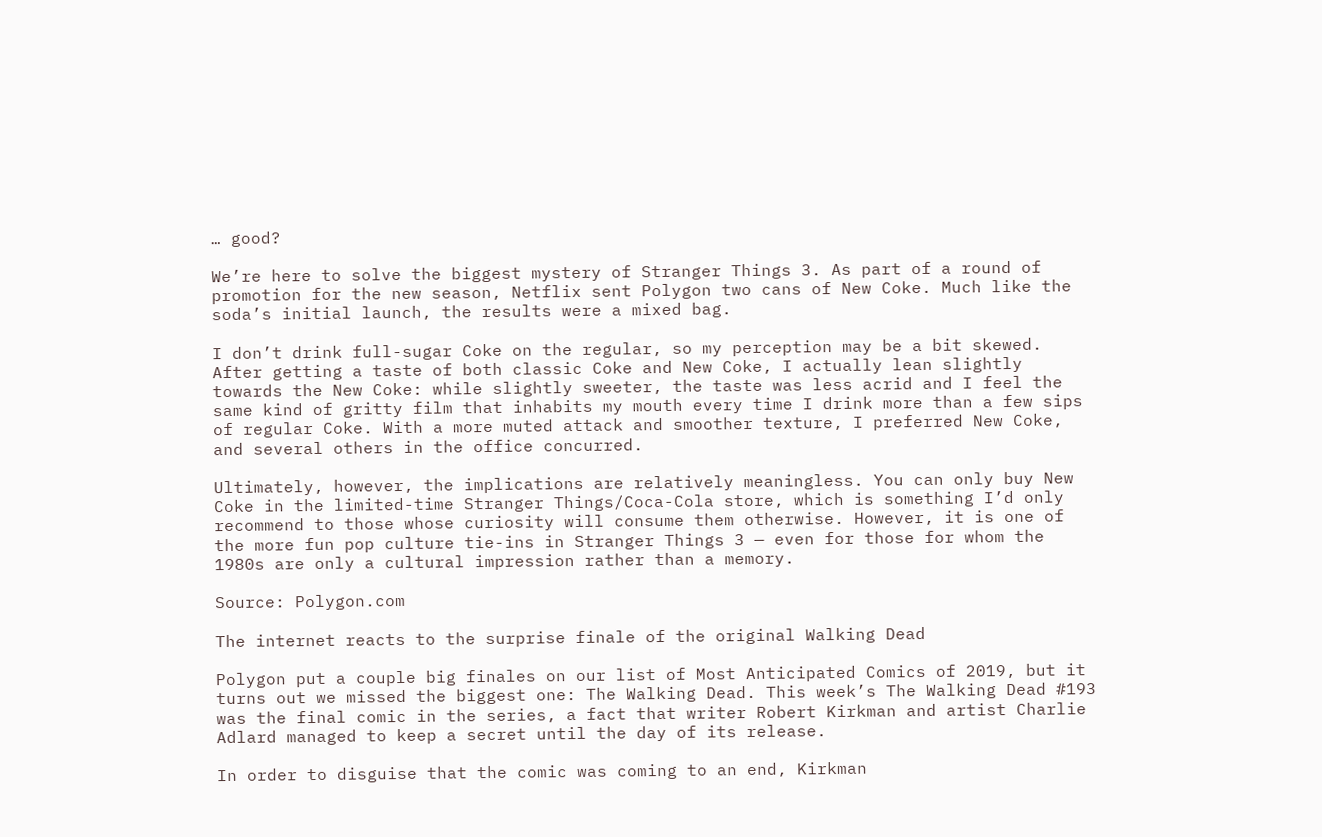… good?

We’re here to solve the biggest mystery of Stranger Things 3. As part of a round of promotion for the new season, Netflix sent Polygon two cans of New Coke. Much like the soda’s initial launch, the results were a mixed bag.

I don’t drink full-sugar Coke on the regular, so my perception may be a bit skewed. After getting a taste of both classic Coke and New Coke, I actually lean slightly towards the New Coke: while slightly sweeter, the taste was less acrid and I feel the same kind of gritty film that inhabits my mouth every time I drink more than a few sips of regular Coke. With a more muted attack and smoother texture, I preferred New Coke, and several others in the office concurred.

Ultimately, however, the implications are relatively meaningless. You can only buy New Coke in the limited-time Stranger Things/Coca-Cola store, which is something I’d only recommend to those whose curiosity will consume them otherwise. However, it is one of the more fun pop culture tie-ins in Stranger Things 3 — even for those for whom the 1980s are only a cultural impression rather than a memory.

Source: Polygon.com

The internet reacts to the surprise finale of the original Walking Dead

Polygon put a couple big finales on our list of Most Anticipated Comics of 2019, but it turns out we missed the biggest one: The Walking Dead. This week’s The Walking Dead #193 was the final comic in the series, a fact that writer Robert Kirkman and artist Charlie Adlard managed to keep a secret until the day of its release.

In order to disguise that the comic was coming to an end, Kirkman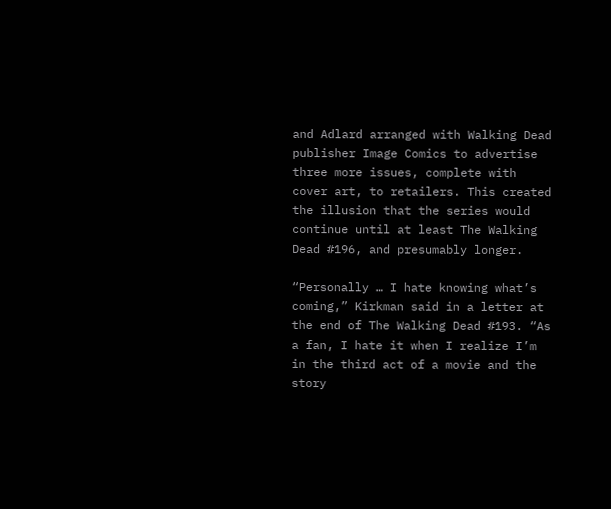and Adlard arranged with Walking Dead publisher Image Comics to advertise three more issues, complete with cover art, to retailers. This created the illusion that the series would continue until at least The Walking Dead #196, and presumably longer.

“Personally … I hate knowing what’s coming,” Kirkman said in a letter at the end of The Walking Dead #193. “As a fan, I hate it when I realize I’m in the third act of a movie and the story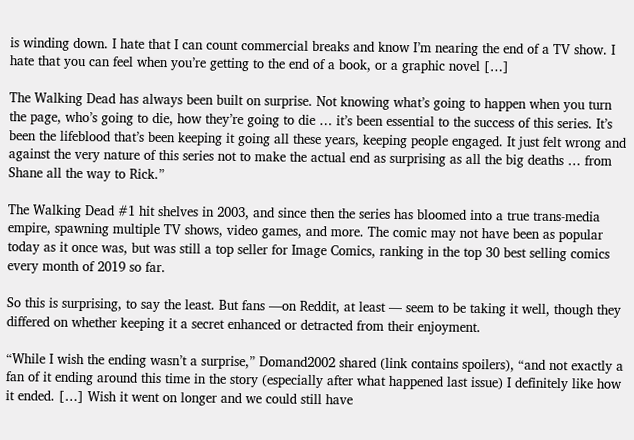is winding down. I hate that I can count commercial breaks and know I’m nearing the end of a TV show. I hate that you can feel when you’re getting to the end of a book, or a graphic novel […]

The Walking Dead has always been built on surprise. Not knowing what’s going to happen when you turn the page, who’s going to die, how they’re going to die … it’s been essential to the success of this series. It’s been the lifeblood that’s been keeping it going all these years, keeping people engaged. It just felt wrong and against the very nature of this series not to make the actual end as surprising as all the big deaths … from Shane all the way to Rick.”

The Walking Dead #1 hit shelves in 2003, and since then the series has bloomed into a true trans-media empire, spawning multiple TV shows, video games, and more. The comic may not have been as popular today as it once was, but was still a top seller for Image Comics, ranking in the top 30 best selling comics every month of 2019 so far.

So this is surprising, to say the least. But fans —on Reddit, at least — seem to be taking it well, though they differed on whether keeping it a secret enhanced or detracted from their enjoyment.

“While I wish the ending wasn’t a surprise,” Domand2002 shared (link contains spoilers), “and not exactly a fan of it ending around this time in the story (especially after what happened last issue) I definitely like how it ended. […] Wish it went on longer and we could still have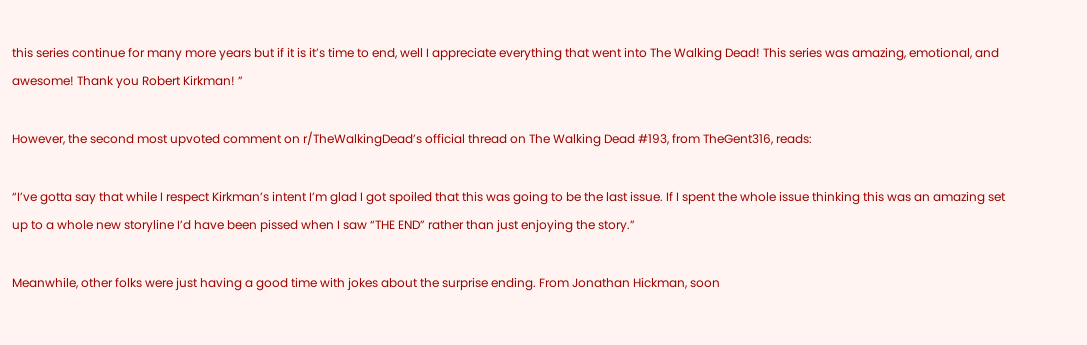this series continue for many more years but if it is it’s time to end, well I appreciate everything that went into The Walking Dead! This series was amazing, emotional, and awesome! Thank you Robert Kirkman! ”

However, the second most upvoted comment on r/TheWalkingDead’s official thread on The Walking Dead #193, from TheGent316, reads:

“I’ve gotta say that while I respect Kirkman’s intent I’m glad I got spoiled that this was going to be the last issue. If I spent the whole issue thinking this was an amazing set up to a whole new storyline I’d have been pissed when I saw “THE END” rather than just enjoying the story.”

Meanwhile, other folks were just having a good time with jokes about the surprise ending. From Jonathan Hickman, soon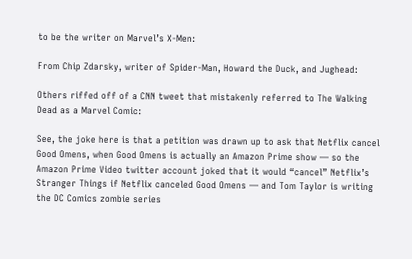to be the writer on Marvel’s X-Men:

From Chip Zdarsky, writer of Spider-Man, Howard the Duck, and Jughead:

Others riffed off of a CNN tweet that mistakenly referred to The Walking Dead as a Marvel Comic:

See, the joke here is that a petition was drawn up to ask that Netflix cancel Good Omens, when Good Omens is actually an Amazon Prime show — so the Amazon Prime Video twitter account joked that it would “cancel” Netflix’s Stranger Things if Netflix canceled Good Omens — and Tom Taylor is writing the DC Comics zombie series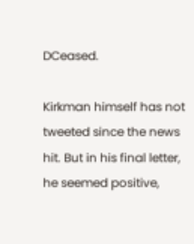DCeased.

Kirkman himself has not tweeted since the news hit. But in his final letter, he seemed positive,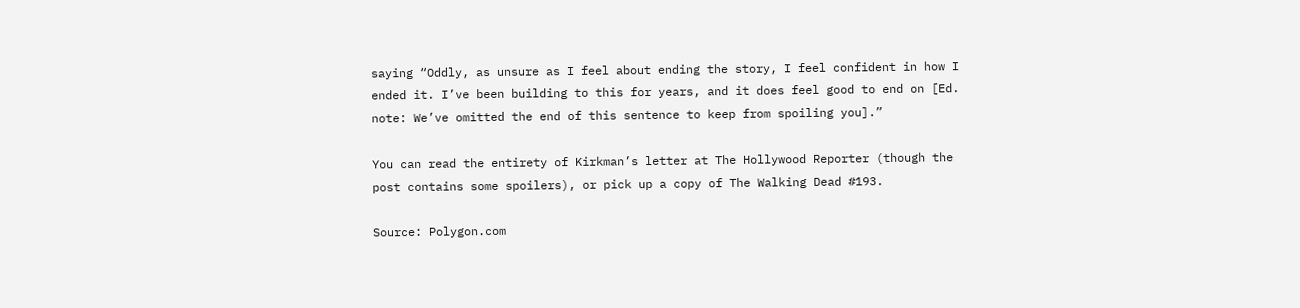saying “Oddly, as unsure as I feel about ending the story, I feel confident in how I ended it. I’ve been building to this for years, and it does feel good to end on [Ed. note: We’ve omitted the end of this sentence to keep from spoiling you].”

You can read the entirety of Kirkman’s letter at The Hollywood Reporter (though the post contains some spoilers), or pick up a copy of The Walking Dead #193.

Source: Polygon.com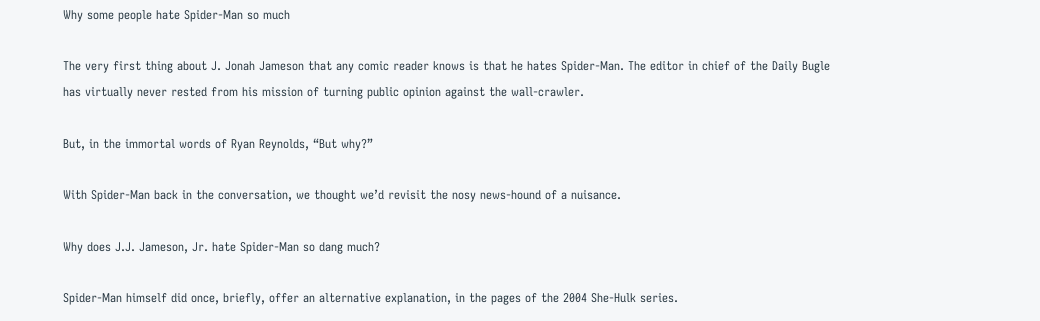Why some people hate Spider-Man so much

The very first thing about J. Jonah Jameson that any comic reader knows is that he hates Spider-Man. The editor in chief of the Daily Bugle has virtually never rested from his mission of turning public opinion against the wall-crawler.

But, in the immortal words of Ryan Reynolds, “But why?”

With Spider-Man back in the conversation, we thought we’d revisit the nosy news-hound of a nuisance.

Why does J.J. Jameson, Jr. hate Spider-Man so dang much?

Spider-Man himself did once, briefly, offer an alternative explanation, in the pages of the 2004 She-Hulk series.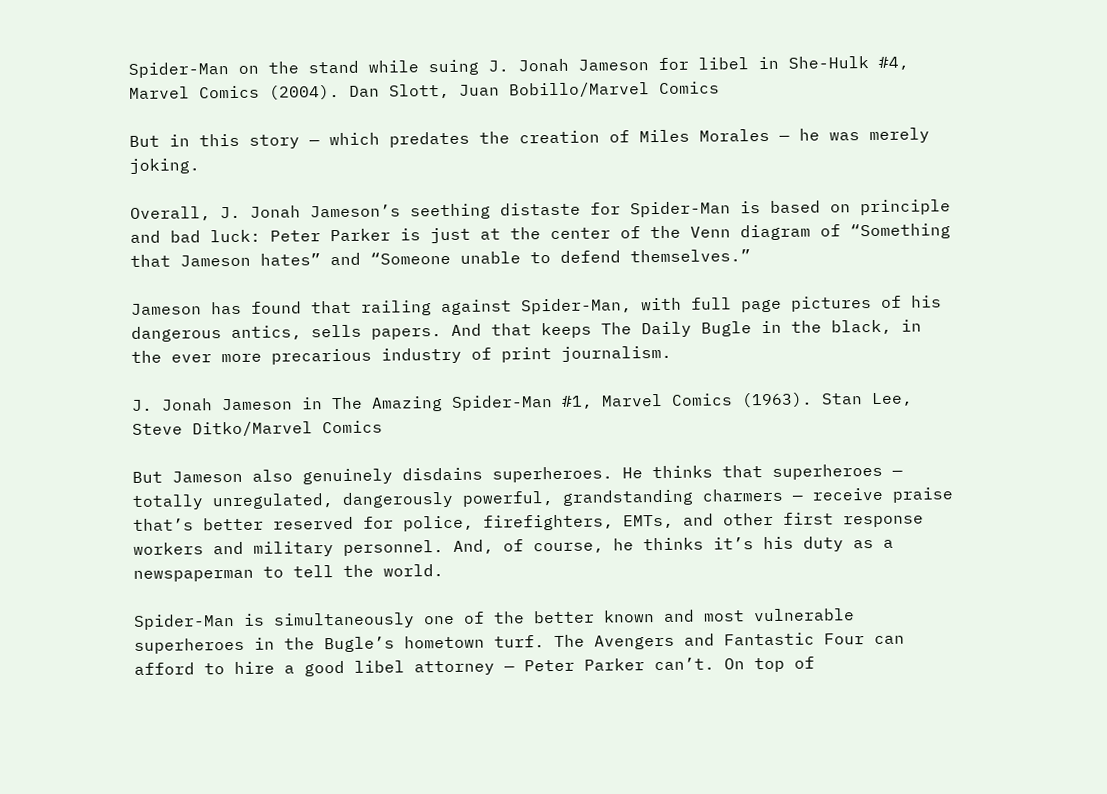Spider-Man on the stand while suing J. Jonah Jameson for libel in She-Hulk #4, Marvel Comics (2004). Dan Slott, Juan Bobillo/Marvel Comics

But in this story — which predates the creation of Miles Morales — he was merely joking.

Overall, J. Jonah Jameson’s seething distaste for Spider-Man is based on principle and bad luck: Peter Parker is just at the center of the Venn diagram of “Something that Jameson hates” and “Someone unable to defend themselves.”

Jameson has found that railing against Spider-Man, with full page pictures of his dangerous antics, sells papers. And that keeps The Daily Bugle in the black, in the ever more precarious industry of print journalism.

J. Jonah Jameson in The Amazing Spider-Man #1, Marvel Comics (1963). Stan Lee, Steve Ditko/Marvel Comics

But Jameson also genuinely disdains superheroes. He thinks that superheroes — totally unregulated, dangerously powerful, grandstanding charmers — receive praise that’s better reserved for police, firefighters, EMTs, and other first response workers and military personnel. And, of course, he thinks it’s his duty as a newspaperman to tell the world.

Spider-Man is simultaneously one of the better known and most vulnerable superheroes in the Bugle’s hometown turf. The Avengers and Fantastic Four can afford to hire a good libel attorney — Peter Parker can’t. On top of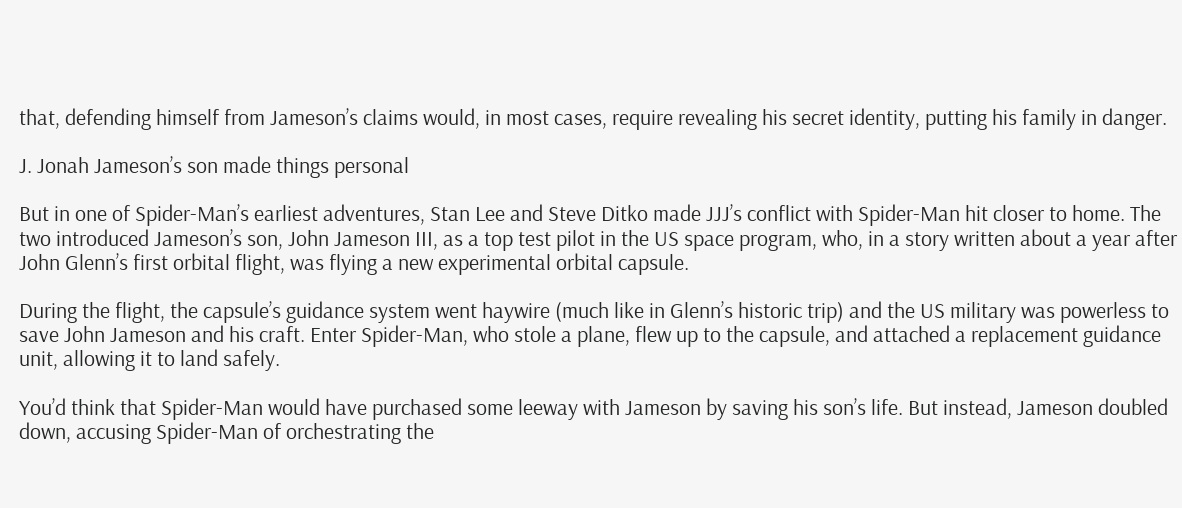that, defending himself from Jameson’s claims would, in most cases, require revealing his secret identity, putting his family in danger.

J. Jonah Jameson’s son made things personal

But in one of Spider-Man’s earliest adventures, Stan Lee and Steve Ditko made JJJ’s conflict with Spider-Man hit closer to home. The two introduced Jameson’s son, John Jameson III, as a top test pilot in the US space program, who, in a story written about a year after John Glenn’s first orbital flight, was flying a new experimental orbital capsule.

During the flight, the capsule’s guidance system went haywire (much like in Glenn’s historic trip) and the US military was powerless to save John Jameson and his craft. Enter Spider-Man, who stole a plane, flew up to the capsule, and attached a replacement guidance unit, allowing it to land safely.

You’d think that Spider-Man would have purchased some leeway with Jameson by saving his son’s life. But instead, Jameson doubled down, accusing Spider-Man of orchestrating the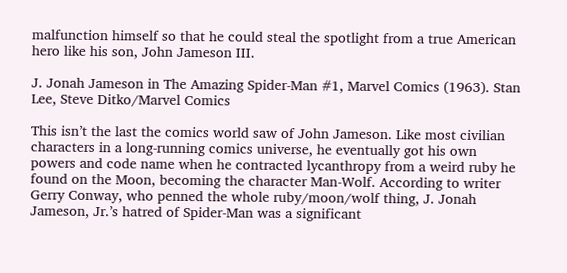malfunction himself so that he could steal the spotlight from a true American hero like his son, John Jameson III.

J. Jonah Jameson in The Amazing Spider-Man #1, Marvel Comics (1963). Stan Lee, Steve Ditko/Marvel Comics

This isn’t the last the comics world saw of John Jameson. Like most civilian characters in a long-running comics universe, he eventually got his own powers and code name when he contracted lycanthropy from a weird ruby he found on the Moon, becoming the character Man-Wolf. According to writer Gerry Conway, who penned the whole ruby/moon/wolf thing, J. Jonah Jameson, Jr.’s hatred of Spider-Man was a significant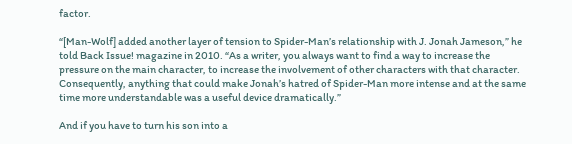factor.

“[Man-Wolf] added another layer of tension to Spider-Man’s relationship with J. Jonah Jameson,” he told Back Issue! magazine in 2010. “As a writer, you always want to find a way to increase the pressure on the main character, to increase the involvement of other characters with that character. Consequently, anything that could make Jonah’s hatred of Spider-Man more intense and at the same time more understandable was a useful device dramatically.”

And if you have to turn his son into a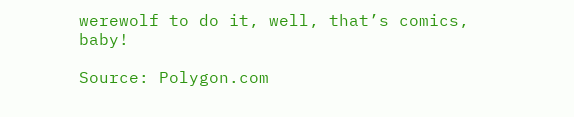werewolf to do it, well, that’s comics, baby!

Source: Polygon.com